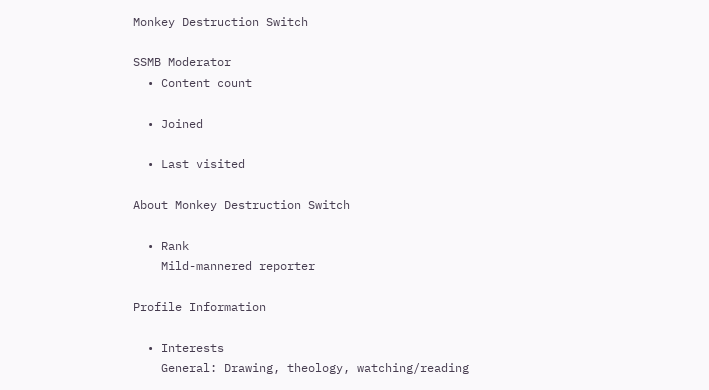Monkey Destruction Switch

SSMB Moderator
  • Content count

  • Joined

  • Last visited

About Monkey Destruction Switch

  • Rank
    Mild-mannered reporter

Profile Information

  • Interests
    General: Drawing, theology, watching/reading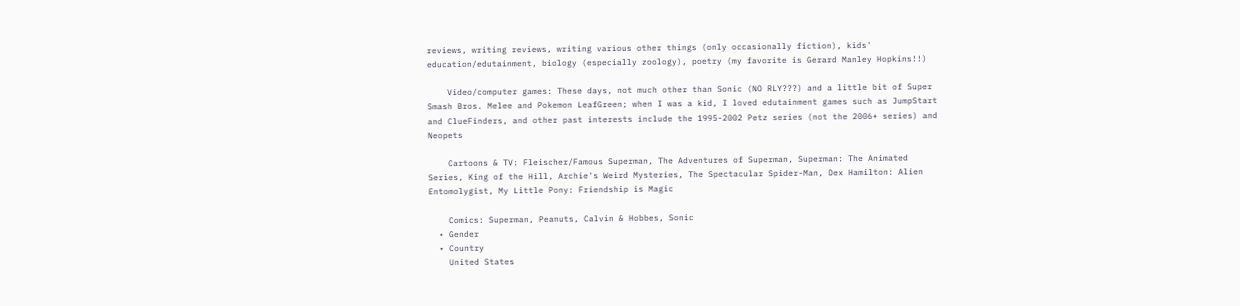reviews, writing reviews, writing various other things (only occasionally fiction), kids' education/edutainment, biology (especially zoology), poetry (my favorite is Gerard Manley Hopkins!!)

    Video/computer games: These days, not much other than Sonic (NO RLY???) and a little bit of Super Smash Bros. Melee and Pokemon LeafGreen; when I was a kid, I loved edutainment games such as JumpStart and ClueFinders, and other past interests include the 1995-2002 Petz series (not the 2006+ series) and Neopets

    Cartoons & TV: Fleischer/Famous Superman, The Adventures of Superman, Superman: The Animated Series, King of the Hill, Archie's Weird Mysteries, The Spectacular Spider-Man, Dex Hamilton: Alien Entomolygist, My Little Pony: Friendship is Magic

    Comics: Superman, Peanuts, Calvin & Hobbes, Sonic
  • Gender
  • Country
    United States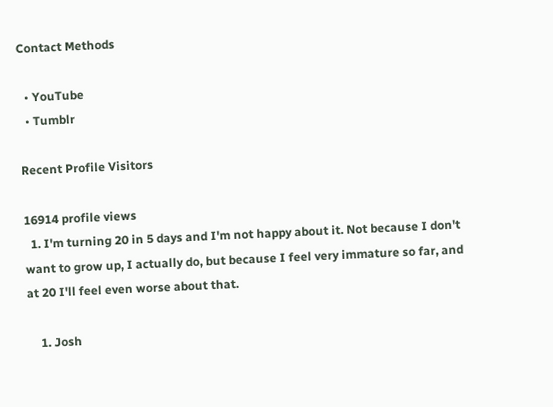Contact Methods

  • YouTube
  • Tumblr

Recent Profile Visitors

16914 profile views
  1. I'm turning 20 in 5 days and I'm not happy about it. Not because I don't want to grow up, I actually do, but because I feel very immature so far, and at 20 I'll feel even worse about that.

    1. Josh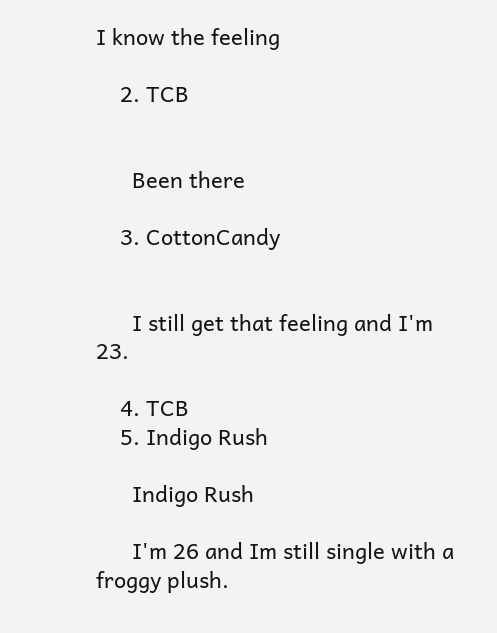I know the feeling

    2. TCB


      Been there

    3. CottonCandy


      I still get that feeling and I'm 23.

    4. TCB
    5. Indigo Rush

      Indigo Rush

      I'm 26 and Im still single with a froggy plush.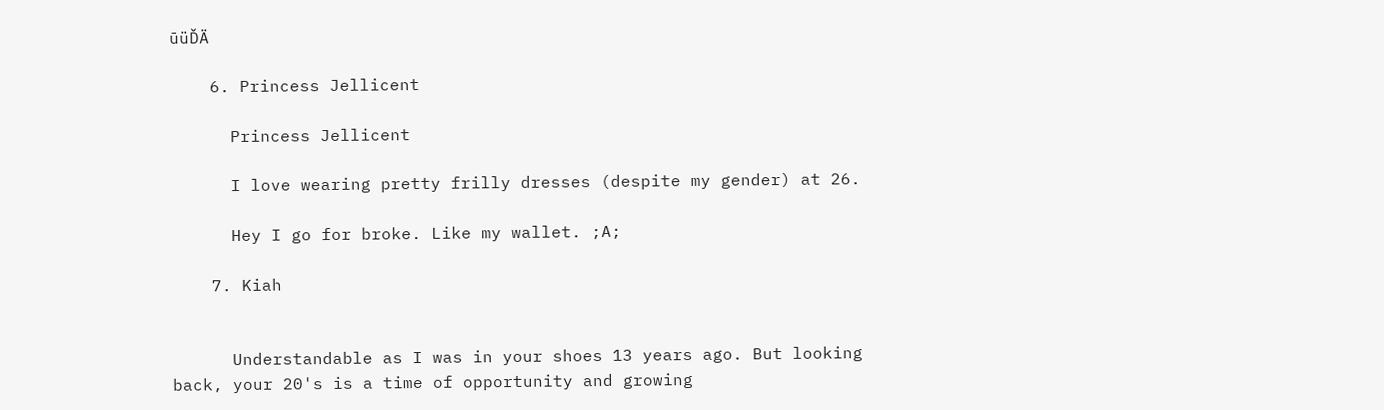ūüĎÄ

    6. Princess Jellicent

      Princess Jellicent

      I love wearing pretty frilly dresses (despite my gender) at 26.

      Hey I go for broke. Like my wallet. ;A;

    7. Kiah


      Understandable as I was in your shoes 13 years ago. But looking back, your 20's is a time of opportunity and growing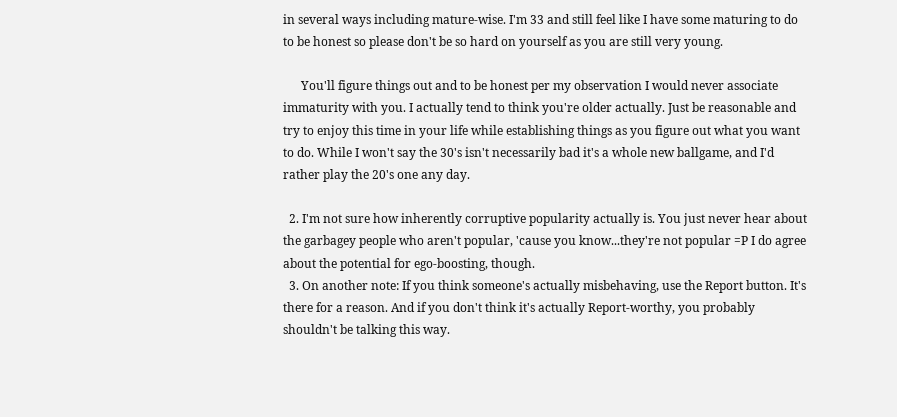in several ways including mature-wise. I'm 33 and still feel like I have some maturing to do to be honest so please don't be so hard on yourself as you are still very young.

      You'll figure things out and to be honest per my observation I would never associate immaturity with you. I actually tend to think you're older actually. Just be reasonable and try to enjoy this time in your life while establishing things as you figure out what you want to do. While I won't say the 30's isn't necessarily bad it's a whole new ballgame, and I'd rather play the 20's one any day.

  2. I'm not sure how inherently corruptive popularity actually is. You just never hear about the garbagey people who aren't popular, 'cause you know...they're not popular =P I do agree about the potential for ego-boosting, though.
  3. On another note: If you think someone's actually misbehaving, use the Report button. It's there for a reason. And if you don't think it's actually Report-worthy, you probably shouldn't be talking this way.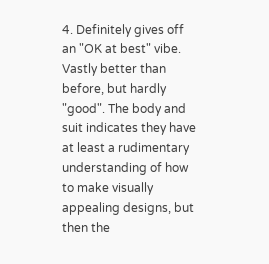4. Definitely gives off an "OK at best" vibe. Vastly better than before, but hardly "good". The body and suit indicates they have at least a rudimentary understanding of how to make visually appealing designs, but then the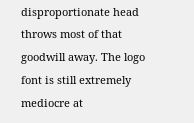disproportionate head throws most of that goodwill away. The logo font is still extremely mediocre at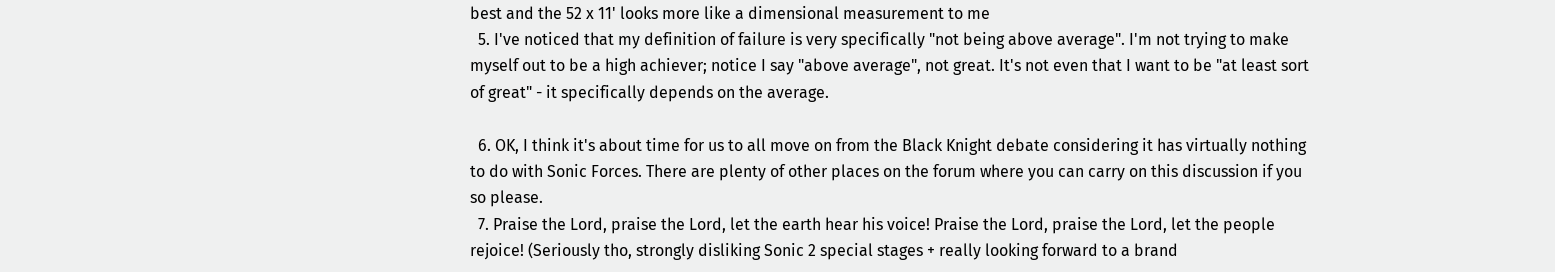best and the 52 x 11' looks more like a dimensional measurement to me
  5. I've noticed that my definition of failure is very specifically "not being above average". I'm not trying to make myself out to be a high achiever; notice I say "above average", not great. It's not even that I want to be "at least sort of great" - it specifically depends on the average.

  6. OK, I think it's about time for us to all move on from the Black Knight debate considering it has virtually nothing to do with Sonic Forces. There are plenty of other places on the forum where you can carry on this discussion if you so please.
  7. Praise the Lord, praise the Lord, let the earth hear his voice! Praise the Lord, praise the Lord, let the people rejoice! (Seriously tho, strongly disliking Sonic 2 special stages + really looking forward to a brand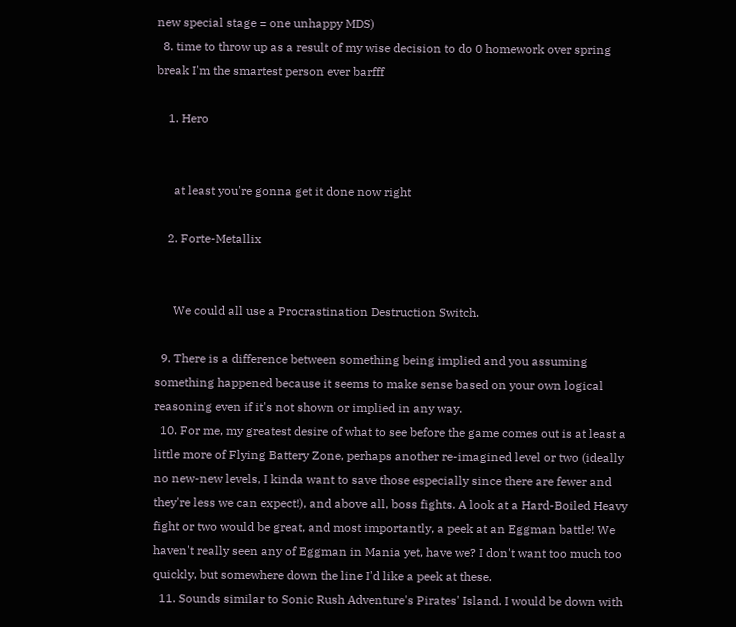new special stage = one unhappy MDS)
  8. time to throw up as a result of my wise decision to do 0 homework over spring break I'm the smartest person ever barfff

    1. Hero


      at least you're gonna get it done now right

    2. Forte-Metallix


      We could all use a Procrastination Destruction Switch.

  9. There is a difference between something being implied and you assuming something happened because it seems to make sense based on your own logical reasoning even if it's not shown or implied in any way.
  10. For me, my greatest desire of what to see before the game comes out is at least a little more of Flying Battery Zone, perhaps another re-imagined level or two (ideally no new-new levels, I kinda want to save those especially since there are fewer and they're less we can expect!), and above all, boss fights. A look at a Hard-Boiled Heavy fight or two would be great, and most importantly, a peek at an Eggman battle! We haven't really seen any of Eggman in Mania yet, have we? I don't want too much too quickly, but somewhere down the line I'd like a peek at these.
  11. Sounds similar to Sonic Rush Adventure's Pirates' Island. I would be down with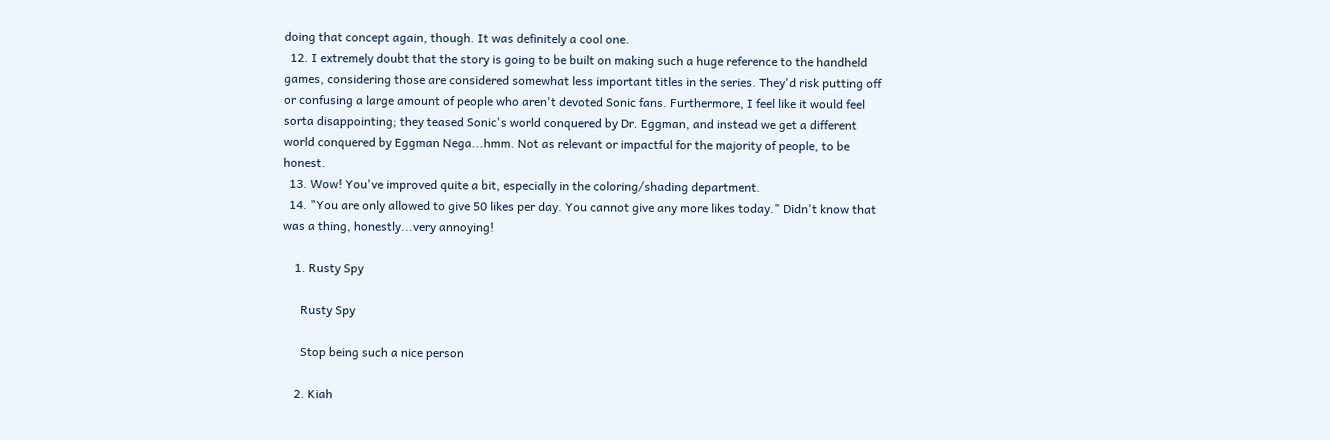doing that concept again, though. It was definitely a cool one.
  12. I extremely doubt that the story is going to be built on making such a huge reference to the handheld games, considering those are considered somewhat less important titles in the series. They'd risk putting off or confusing a large amount of people who aren't devoted Sonic fans. Furthermore, I feel like it would feel sorta disappointing; they teased Sonic's world conquered by Dr. Eggman, and instead we get a different world conquered by Eggman Nega...hmm. Not as relevant or impactful for the majority of people, to be honest.
  13. Wow! You've improved quite a bit, especially in the coloring/shading department.
  14. "You are only allowed to give 50 likes per day. You cannot give any more likes today." Didn't know that was a thing, honestly...very annoying!

    1. Rusty Spy

      Rusty Spy

      Stop being such a nice person

    2. Kiah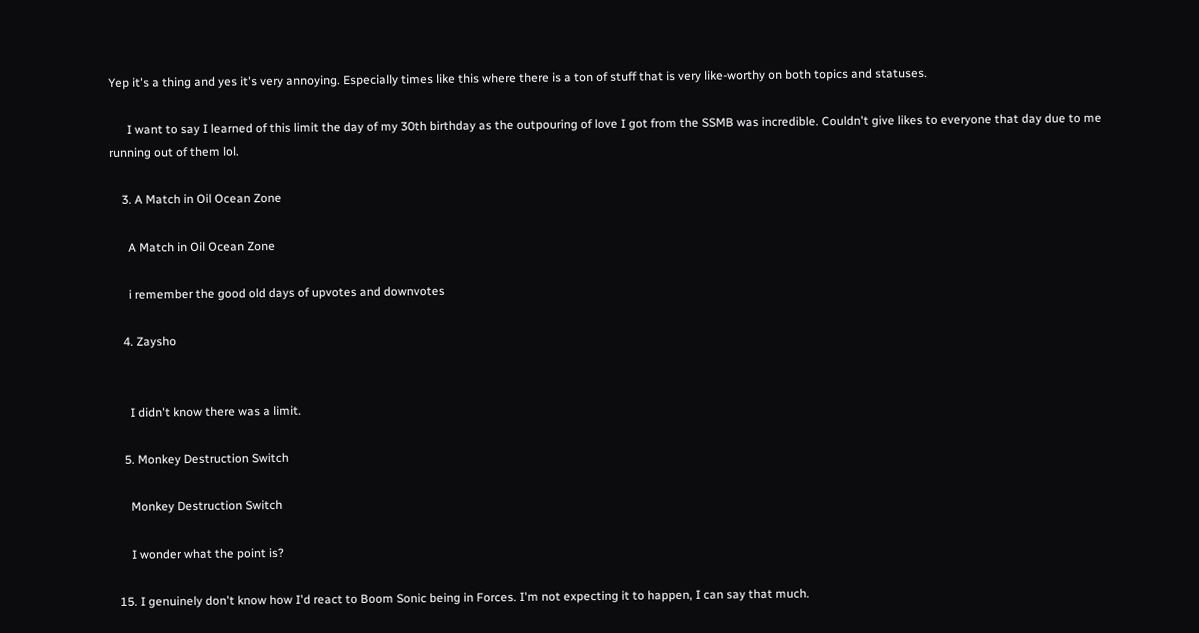Yep it's a thing and yes it's very annoying. Especially times like this where there is a ton of stuff that is very like-worthy on both topics and statuses.

      I want to say I learned of this limit the day of my 30th birthday as the outpouring of love I got from the SSMB was incredible. Couldn't give likes to everyone that day due to me running out of them lol.

    3. A Match in Oil Ocean Zone

      A Match in Oil Ocean Zone

      i remember the good old days of upvotes and downvotes

    4. Zaysho


      I didn't know there was a limit.

    5. Monkey Destruction Switch

      Monkey Destruction Switch

      I wonder what the point is?

  15. I genuinely don't know how I'd react to Boom Sonic being in Forces. I'm not expecting it to happen, I can say that much.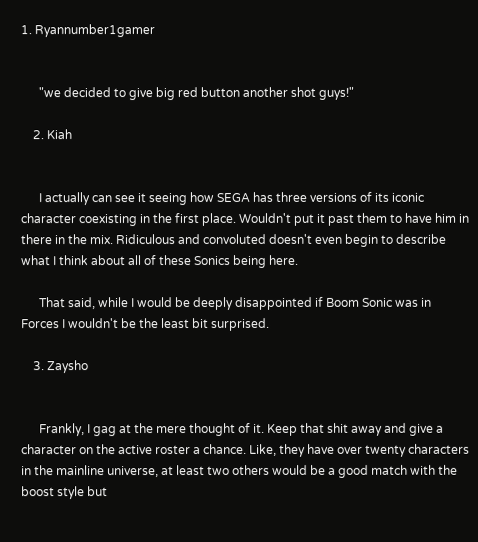1. Ryannumber1gamer


      "we decided to give big red button another shot guys!"

    2. Kiah


      I actually can see it seeing how SEGA has three versions of its iconic character coexisting in the first place. Wouldn't put it past them to have him in there in the mix. Ridiculous and convoluted doesn't even begin to describe what I think about all of these Sonics being here.

      That said, while I would be deeply disappointed if Boom Sonic was in Forces I wouldn't be the least bit surprised.

    3. Zaysho


      Frankly, I gag at the mere thought of it. Keep that shit away and give a character on the active roster a chance. Like, they have over twenty characters in the mainline universe, at least two others would be a good match with the boost style but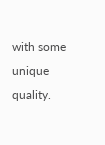with some unique quality.